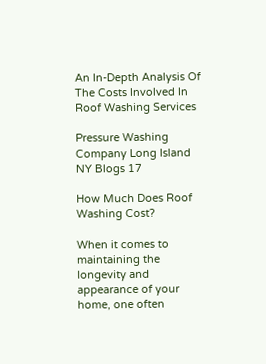An In-Depth Analysis Of The Costs Involved In Roof Washing Services

Pressure Washing Company Long Island NY Blogs 17

How Much Does Roof Washing Cost?

When it comes to maintaining the longevity and appearance of your home, one often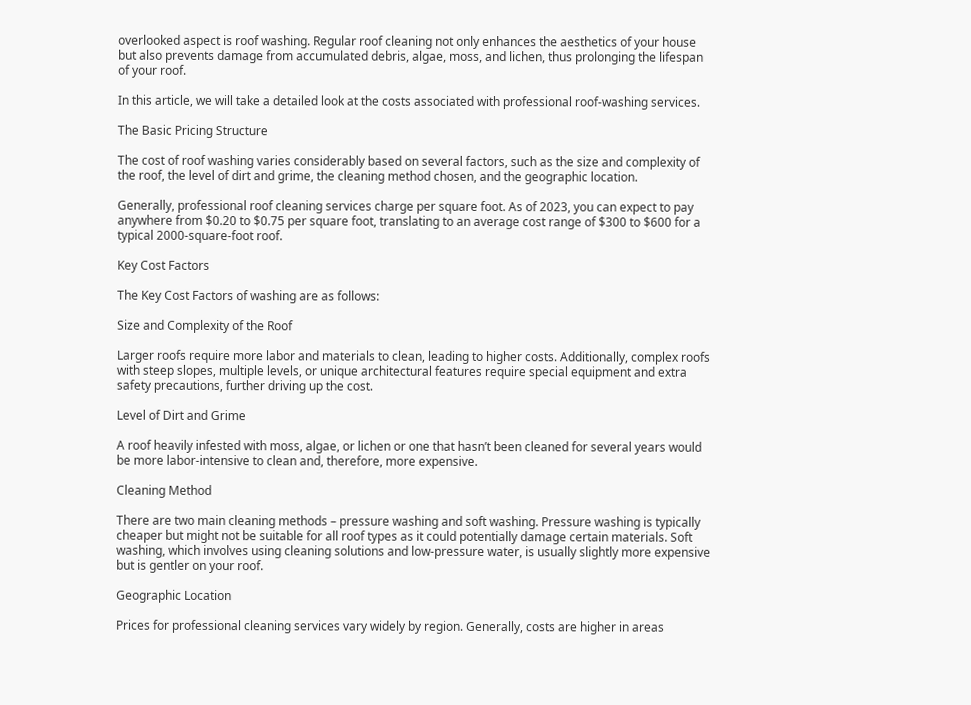overlooked aspect is roof washing. Regular roof cleaning not only enhances the aesthetics of your house but also prevents damage from accumulated debris, algae, moss, and lichen, thus prolonging the lifespan of your roof.

In this article, we will take a detailed look at the costs associated with professional roof-washing services.

The Basic Pricing Structure

The cost of roof washing varies considerably based on several factors, such as the size and complexity of the roof, the level of dirt and grime, the cleaning method chosen, and the geographic location.

Generally, professional roof cleaning services charge per square foot. As of 2023, you can expect to pay anywhere from $0.20 to $0.75 per square foot, translating to an average cost range of $300 to $600 for a typical 2000-square-foot roof.

Key Cost Factors

The Key Cost Factors of washing are as follows:

Size and Complexity of the Roof

Larger roofs require more labor and materials to clean, leading to higher costs. Additionally, complex roofs with steep slopes, multiple levels, or unique architectural features require special equipment and extra safety precautions, further driving up the cost.

Level of Dirt and Grime

A roof heavily infested with moss, algae, or lichen or one that hasn’t been cleaned for several years would be more labor-intensive to clean and, therefore, more expensive.

Cleaning Method

There are two main cleaning methods – pressure washing and soft washing. Pressure washing is typically cheaper but might not be suitable for all roof types as it could potentially damage certain materials. Soft washing, which involves using cleaning solutions and low-pressure water, is usually slightly more expensive but is gentler on your roof.

Geographic Location

Prices for professional cleaning services vary widely by region. Generally, costs are higher in areas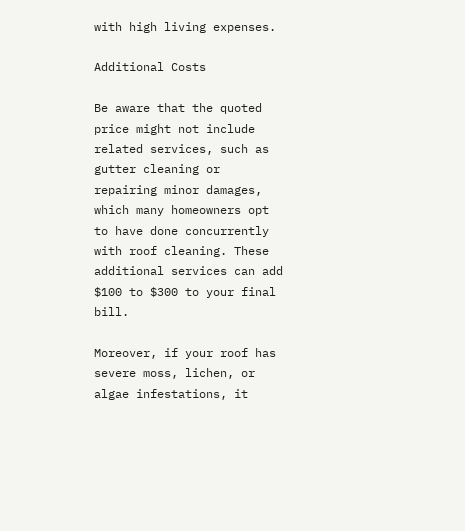with high living expenses.

Additional Costs

Be aware that the quoted price might not include related services, such as gutter cleaning or repairing minor damages, which many homeowners opt to have done concurrently with roof cleaning. These additional services can add $100 to $300 to your final bill.

Moreover, if your roof has severe moss, lichen, or algae infestations, it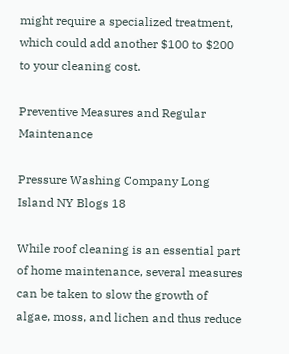might require a specialized treatment, which could add another $100 to $200 to your cleaning cost.

Preventive Measures and Regular Maintenance

Pressure Washing Company Long Island NY Blogs 18

While roof cleaning is an essential part of home maintenance, several measures can be taken to slow the growth of algae, moss, and lichen and thus reduce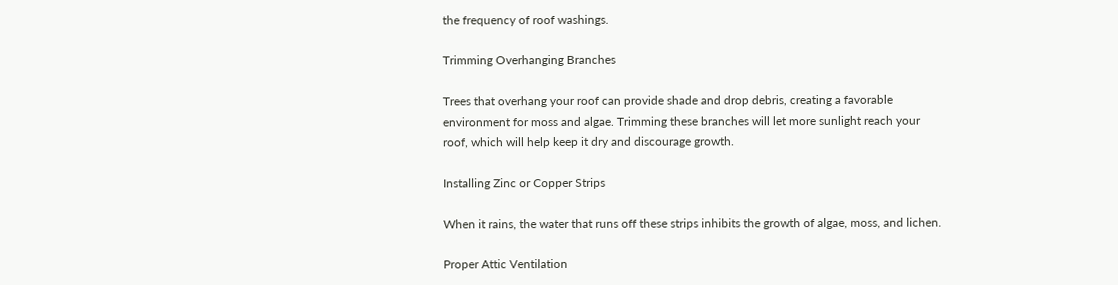the frequency of roof washings.

Trimming Overhanging Branches

Trees that overhang your roof can provide shade and drop debris, creating a favorable environment for moss and algae. Trimming these branches will let more sunlight reach your roof, which will help keep it dry and discourage growth.

Installing Zinc or Copper Strips

When it rains, the water that runs off these strips inhibits the growth of algae, moss, and lichen.

Proper Attic Ventilation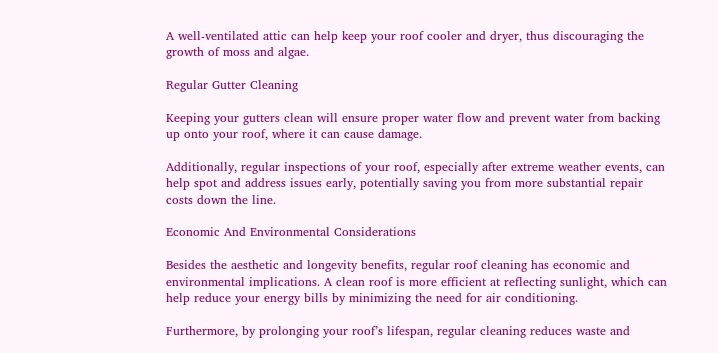A well-ventilated attic can help keep your roof cooler and dryer, thus discouraging the growth of moss and algae.

Regular Gutter Cleaning

Keeping your gutters clean will ensure proper water flow and prevent water from backing up onto your roof, where it can cause damage.

Additionally, regular inspections of your roof, especially after extreme weather events, can help spot and address issues early, potentially saving you from more substantial repair costs down the line.

Economic And Environmental Considerations

Besides the aesthetic and longevity benefits, regular roof cleaning has economic and environmental implications. A clean roof is more efficient at reflecting sunlight, which can help reduce your energy bills by minimizing the need for air conditioning.

Furthermore, by prolonging your roof’s lifespan, regular cleaning reduces waste and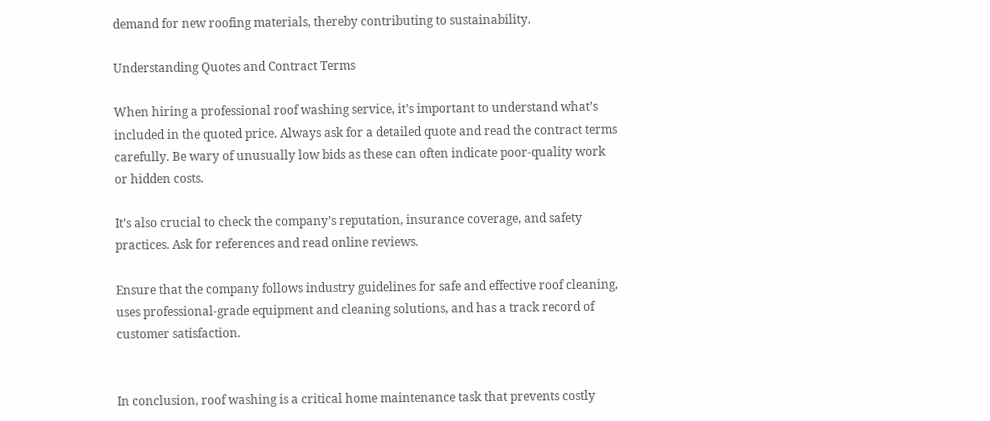demand for new roofing materials, thereby contributing to sustainability.

Understanding Quotes and Contract Terms

When hiring a professional roof washing service, it’s important to understand what’s included in the quoted price. Always ask for a detailed quote and read the contract terms carefully. Be wary of unusually low bids as these can often indicate poor-quality work or hidden costs.

It’s also crucial to check the company’s reputation, insurance coverage, and safety practices. Ask for references and read online reviews.

Ensure that the company follows industry guidelines for safe and effective roof cleaning, uses professional-grade equipment and cleaning solutions, and has a track record of customer satisfaction.


In conclusion, roof washing is a critical home maintenance task that prevents costly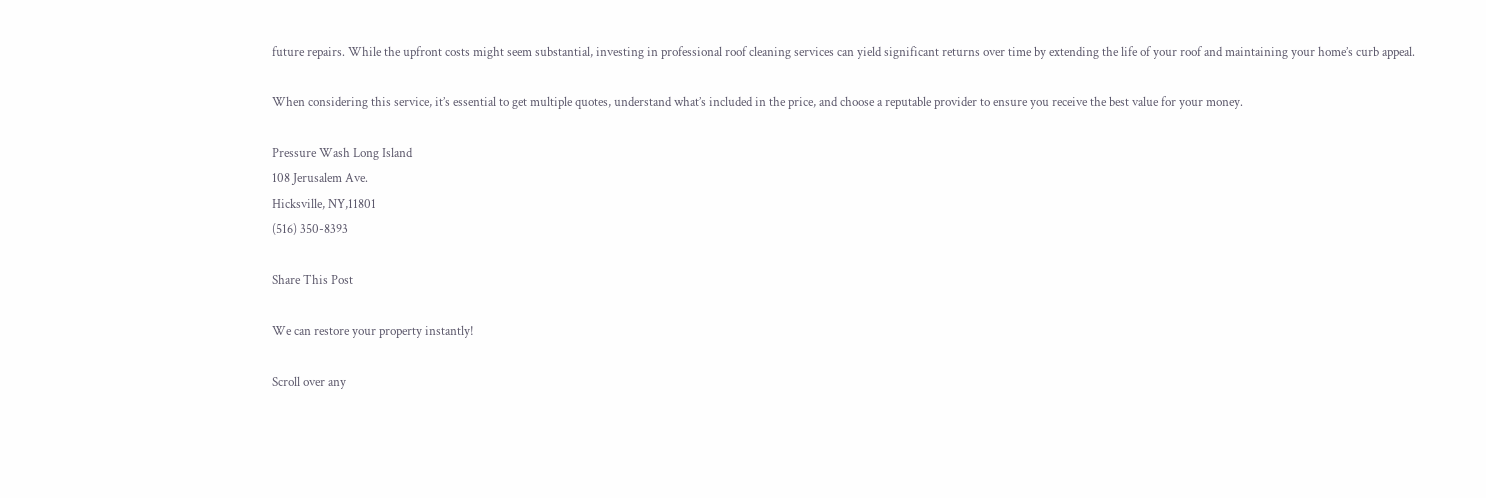future repairs. While the upfront costs might seem substantial, investing in professional roof cleaning services can yield significant returns over time by extending the life of your roof and maintaining your home’s curb appeal.

When considering this service, it’s essential to get multiple quotes, understand what’s included in the price, and choose a reputable provider to ensure you receive the best value for your money.

Pressure Wash Long Island
108 Jerusalem Ave.
Hicksville, NY,11801
(516) 350-8393

Share This Post

We can restore your property instantly!

Scroll over any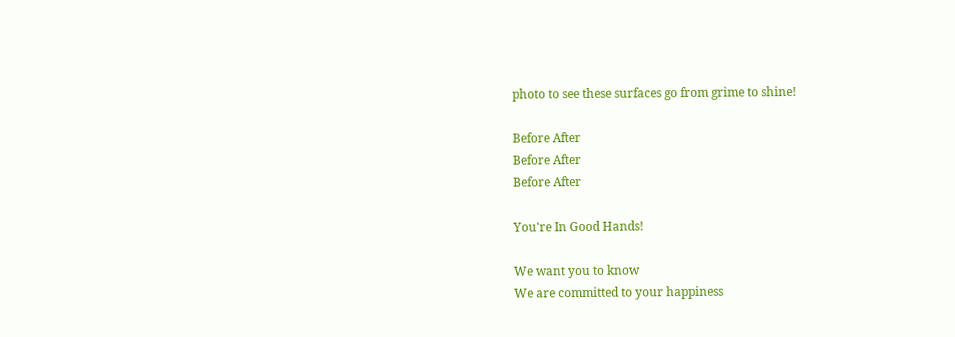photo to see these surfaces go from grime to shine!

Before After
Before After
Before After

You're In Good Hands!

We want you to know
We are committed to your happiness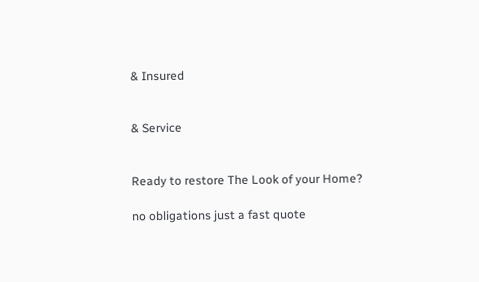& Insured


& Service


Ready to restore The Look of your Home?

no obligations just a fast quote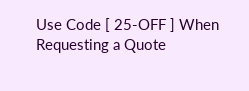Use Code [ 25-OFF ] When Requesting a Quote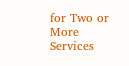for Two or More Services